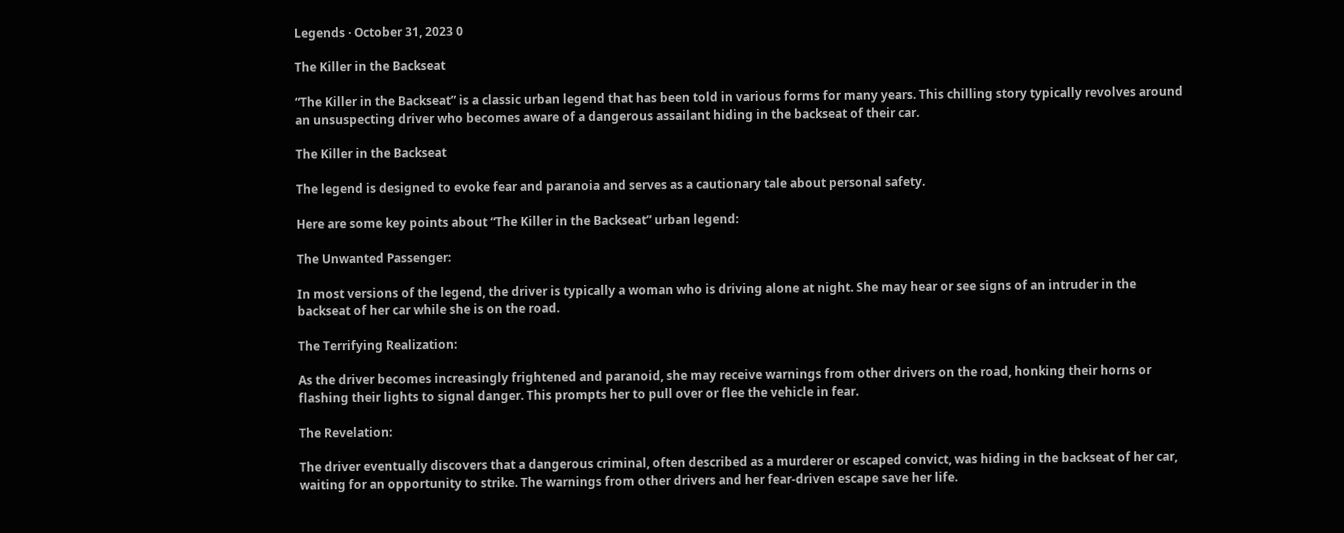Legends · October 31, 2023 0

The Killer in the Backseat

“The Killer in the Backseat” is a classic urban legend that has been told in various forms for many years. This chilling story typically revolves around an unsuspecting driver who becomes aware of a dangerous assailant hiding in the backseat of their car.

The Killer in the Backseat

The legend is designed to evoke fear and paranoia and serves as a cautionary tale about personal safety.

Here are some key points about “The Killer in the Backseat” urban legend:

The Unwanted Passenger:

In most versions of the legend, the driver is typically a woman who is driving alone at night. She may hear or see signs of an intruder in the backseat of her car while she is on the road.

The Terrifying Realization:

As the driver becomes increasingly frightened and paranoid, she may receive warnings from other drivers on the road, honking their horns or flashing their lights to signal danger. This prompts her to pull over or flee the vehicle in fear.

The Revelation:

The driver eventually discovers that a dangerous criminal, often described as a murderer or escaped convict, was hiding in the backseat of her car, waiting for an opportunity to strike. The warnings from other drivers and her fear-driven escape save her life.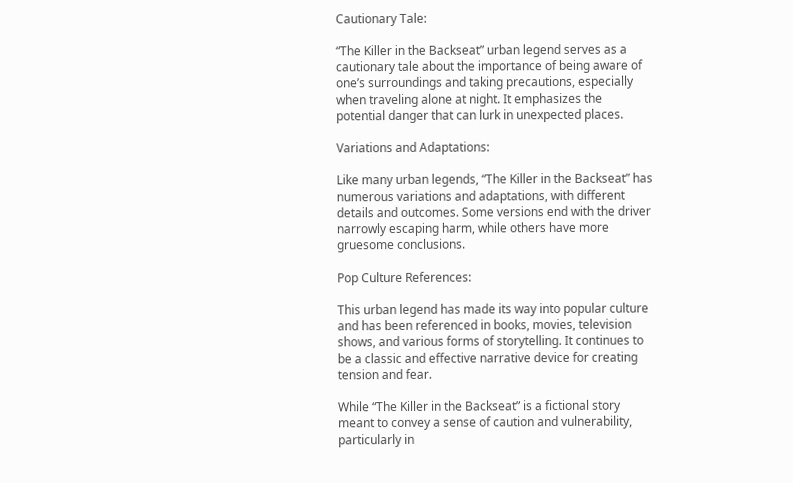Cautionary Tale:

“The Killer in the Backseat” urban legend serves as a cautionary tale about the importance of being aware of one’s surroundings and taking precautions, especially when traveling alone at night. It emphasizes the potential danger that can lurk in unexpected places.

Variations and Adaptations:

Like many urban legends, “The Killer in the Backseat” has numerous variations and adaptations, with different details and outcomes. Some versions end with the driver narrowly escaping harm, while others have more gruesome conclusions.

Pop Culture References:

This urban legend has made its way into popular culture and has been referenced in books, movies, television shows, and various forms of storytelling. It continues to be a classic and effective narrative device for creating tension and fear.

While “The Killer in the Backseat” is a fictional story meant to convey a sense of caution and vulnerability, particularly in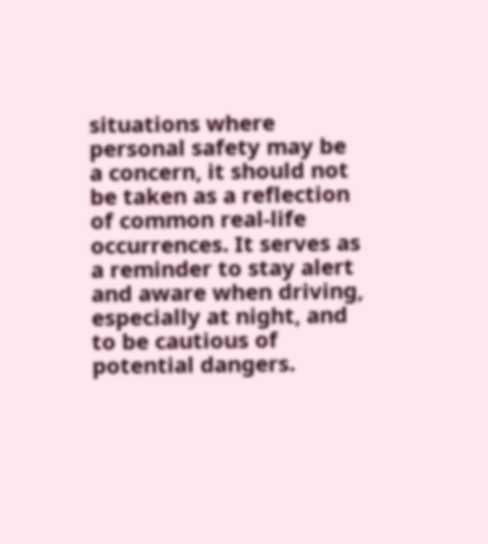situations where personal safety may be a concern, it should not be taken as a reflection of common real-life occurrences. It serves as a reminder to stay alert and aware when driving, especially at night, and to be cautious of potential dangers.